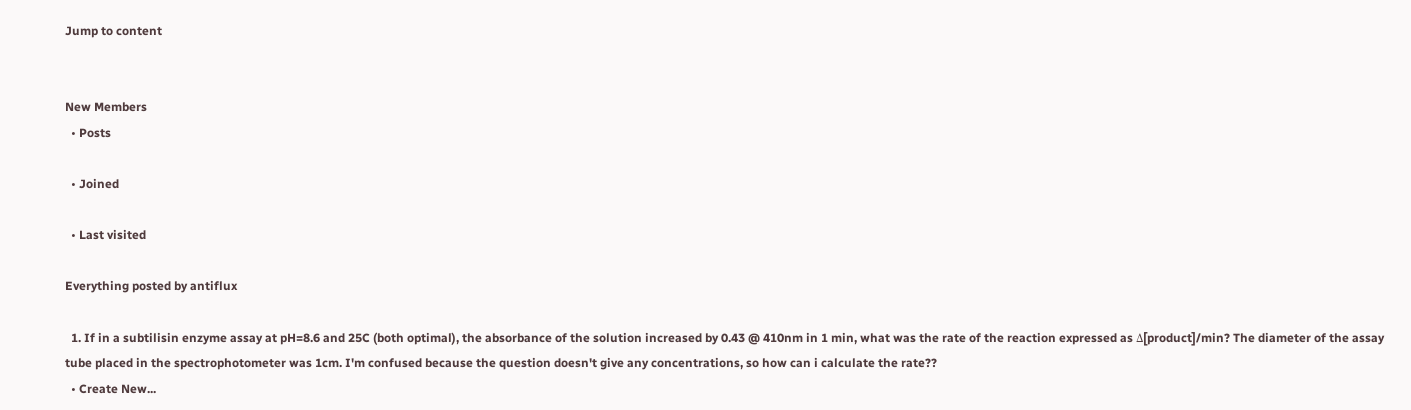Jump to content


New Members
  • Posts

  • Joined

  • Last visited

Everything posted by antiflux

  1. If in a subtilisin enzyme assay at pH=8.6 and 25C (both optimal), the absorbance of the solution increased by 0.43 @ 410nm in 1 min, what was the rate of the reaction expressed as Δ[product]/min? The diameter of the assay tube placed in the spectrophotometer was 1cm. I'm confused because the question doesn't give any concentrations, so how can i calculate the rate??
  • Create New...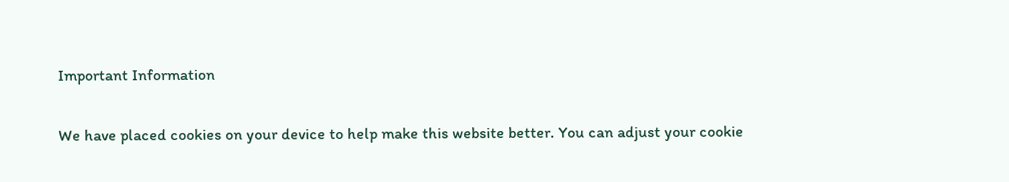Important Information

We have placed cookies on your device to help make this website better. You can adjust your cookie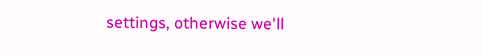settings, otherwise we'll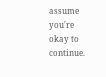assume you're okay to continue.